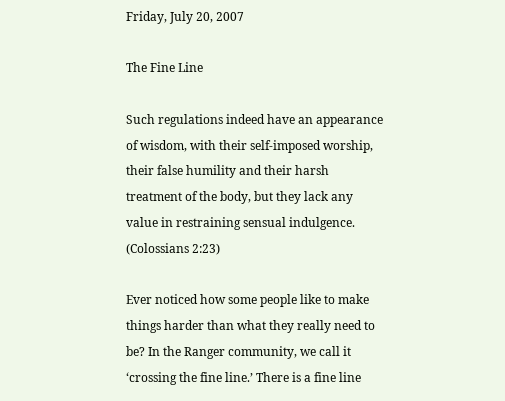Friday, July 20, 2007

The Fine Line

Such regulations indeed have an appearance of wisdom, with their self-imposed worship, their false humility and their harsh treatment of the body, but they lack any value in restraining sensual indulgence. (Colossians 2:23)

Ever noticed how some people like to make things harder than what they really need to be? In the Ranger community, we call it ‘crossing the fine line.’ There is a fine line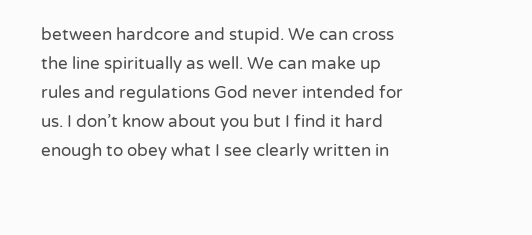between hardcore and stupid. We can cross the line spiritually as well. We can make up rules and regulations God never intended for us. I don’t know about you but I find it hard enough to obey what I see clearly written in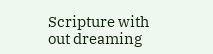Scripture with out dreaming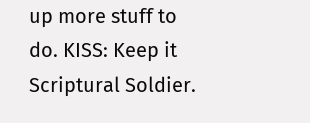up more stuff to do. KISS: Keep it Scriptural Soldier.